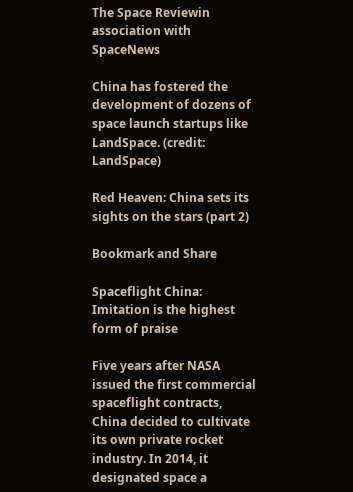The Space Reviewin association with SpaceNews

China has fostered the development of dozens of space launch startups like LandSpace. (credit: LandSpace)

Red Heaven: China sets its sights on the stars (part 2)

Bookmark and Share

Spaceflight China: Imitation is the highest form of praise

Five years after NASA issued the first commercial spaceflight contracts, China decided to cultivate its own private rocket industry. In 2014, it designated space a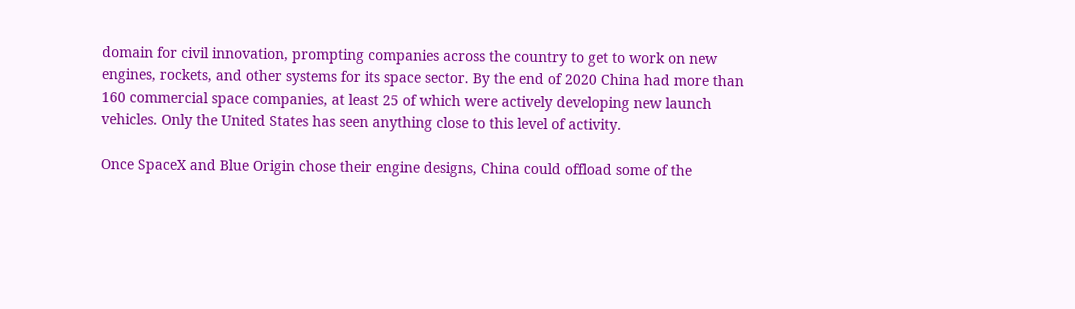domain for civil innovation, prompting companies across the country to get to work on new engines, rockets, and other systems for its space sector. By the end of 2020 China had more than 160 commercial space companies, at least 25 of which were actively developing new launch vehicles. Only the United States has seen anything close to this level of activity.

Once SpaceX and Blue Origin chose their engine designs, China could offload some of the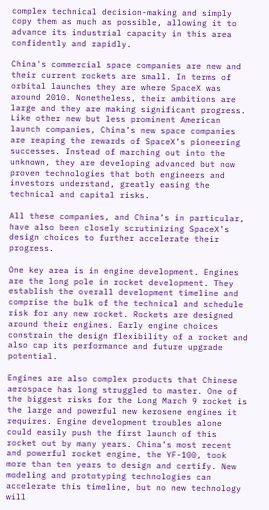complex technical decision-making and simply copy them as much as possible, allowing it to advance its industrial capacity in this area confidently and rapidly.

China's commercial space companies are new and their current rockets are small. In terms of orbital launches they are where SpaceX was around 2010. Nonetheless, their ambitions are large and they are making significant progress. Like other new but less prominent American launch companies, China’s new space companies are reaping the rewards of SpaceX’s pioneering successes. Instead of marching out into the unknown, they are developing advanced but now proven technologies that both engineers and investors understand, greatly easing the technical and capital risks.

All these companies, and China’s in particular, have also been closely scrutinizing SpaceX’s design choices to further accelerate their progress.

One key area is in engine development. Engines are the long pole in rocket development. They establish the overall development timeline and comprise the bulk of the technical and schedule risk for any new rocket. Rockets are designed around their engines. Early engine choices constrain the design flexibility of a rocket and also cap its performance and future upgrade potential.

Engines are also complex products that Chinese aerospace has long struggled to master. One of the biggest risks for the Long March 9 rocket is the large and powerful new kerosene engines it requires. Engine development troubles alone could easily push the first launch of this rocket out by many years. China’s most recent and powerful rocket engine, the YF-100, took more than ten years to design and certify. New modeling and prototyping technologies can accelerate this timeline, but no new technology will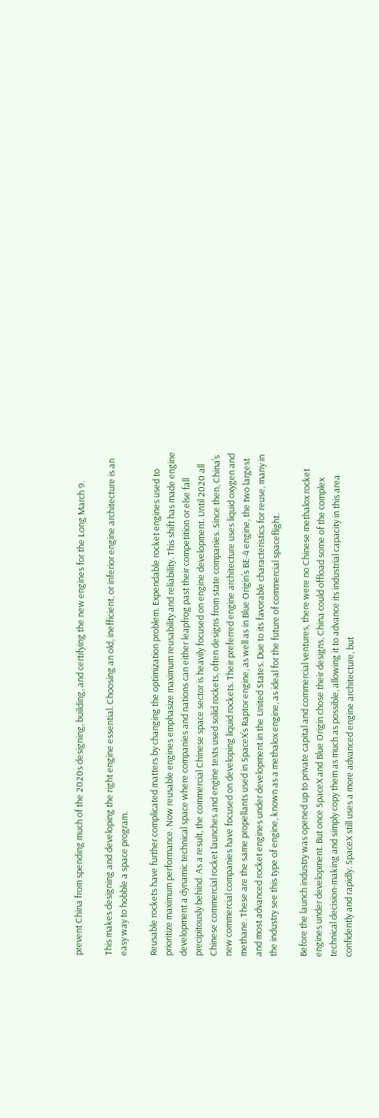prevent China from spending much of the 2020s designing, building, and certifying the new engines for the Long March 9.

This makes designing and developing the right engine essential. Choosing an old, inefficient, or inferior engine architecture is an easy way to hobble a space program.

Reusable rockets have further complicated matters by changing the optimization problem. Expendable rocket engines used to prioritize maximum performance. Now reusable engines emphasize maximum reusability and reliability. This shift has made engine development a dynamic technical space where companies and nations can either leapfrog past their competition or else fall precipitously behind. As a result, the commercial Chinese space sector is heavily focused on engine development. Until 2020 all Chinese commercial rocket launches and engine tests used solid rockets, often designs from state companies. Since then, China’s new commercial companies have focused on developing liquid rockets. Their preferred engine architecture uses liquid oxygen and methane. These are the same propellants used in SpaceX’s Raptor engine, as well as in Blue Origin’s BE-4 engine, the two largest and most advanced rocket engines under development in the United States. Due to its favorable characteristics for reuse, many in the industry see this type of engine, known as a methalox engine, as ideal for the future of commercial spaceflight.

Before the launch industry was opened up to private capital and commercial ventures, there were no Chinese methalox rocket engines under development. But once SpaceX and Blue Origin chose their designs, China could offload some of the complex technical decision-making and simply copy them as much as possible, allowing it to advance its industrial capacity in this area confidently and rapidly. SpaceX still uses a more advanced engine architecture, but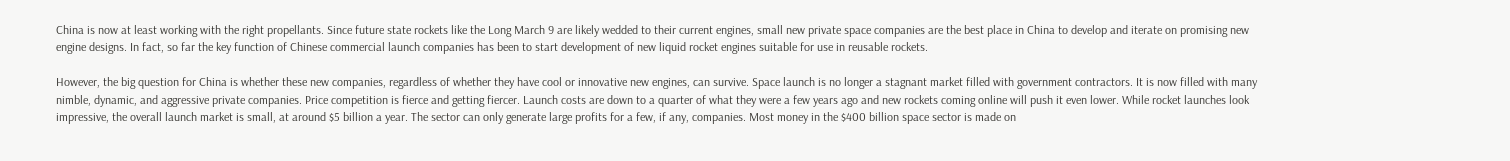China is now at least working with the right propellants. Since future state rockets like the Long March 9 are likely wedded to their current engines, small new private space companies are the best place in China to develop and iterate on promising new engine designs. In fact, so far the key function of Chinese commercial launch companies has been to start development of new liquid rocket engines suitable for use in reusable rockets.

However, the big question for China is whether these new companies, regardless of whether they have cool or innovative new engines, can survive. Space launch is no longer a stagnant market filled with government contractors. It is now filled with many nimble, dynamic, and aggressive private companies. Price competition is fierce and getting fiercer. Launch costs are down to a quarter of what they were a few years ago and new rockets coming online will push it even lower. While rocket launches look impressive, the overall launch market is small, at around $5 billion a year. The sector can only generate large profits for a few, if any, companies. Most money in the $400 billion space sector is made on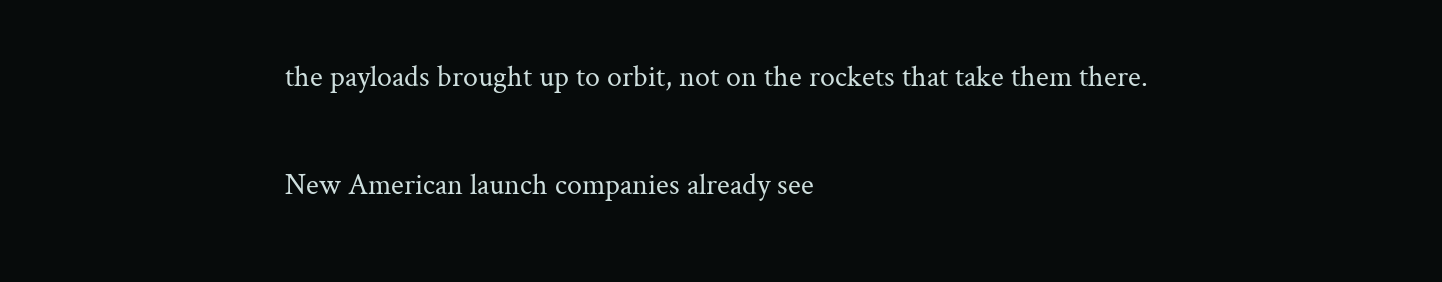the payloads brought up to orbit, not on the rockets that take them there.

New American launch companies already see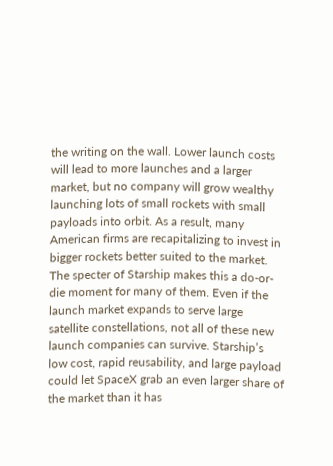the writing on the wall. Lower launch costs will lead to more launches and a larger market, but no company will grow wealthy launching lots of small rockets with small payloads into orbit. As a result, many American firms are recapitalizing to invest in bigger rockets better suited to the market. The specter of Starship makes this a do-or-die moment for many of them. Even if the launch market expands to serve large satellite constellations, not all of these new launch companies can survive. Starship’s low cost, rapid reusability, and large payload could let SpaceX grab an even larger share of the market than it has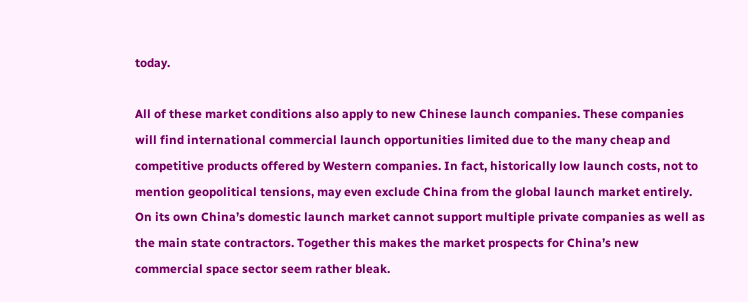today.

All of these market conditions also apply to new Chinese launch companies. These companies will find international commercial launch opportunities limited due to the many cheap and competitive products offered by Western companies. In fact, historically low launch costs, not to mention geopolitical tensions, may even exclude China from the global launch market entirely. On its own China’s domestic launch market cannot support multiple private companies as well as the main state contractors. Together this makes the market prospects for China’s new commercial space sector seem rather bleak.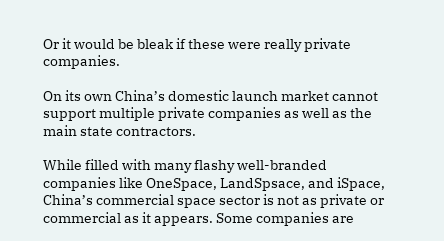Or it would be bleak if these were really private companies.

On its own China’s domestic launch market cannot support multiple private companies as well as the main state contractors.

While filled with many flashy well-branded companies like OneSpace, LandSpsace, and iSpace, China’s commercial space sector is not as private or commercial as it appears. Some companies are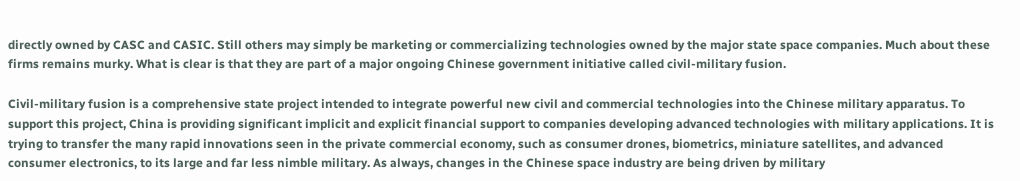directly owned by CASC and CASIC. Still others may simply be marketing or commercializing technologies owned by the major state space companies. Much about these firms remains murky. What is clear is that they are part of a major ongoing Chinese government initiative called civil-military fusion.

Civil-military fusion is a comprehensive state project intended to integrate powerful new civil and commercial technologies into the Chinese military apparatus. To support this project, China is providing significant implicit and explicit financial support to companies developing advanced technologies with military applications. It is trying to transfer the many rapid innovations seen in the private commercial economy, such as consumer drones, biometrics, miniature satellites, and advanced consumer electronics, to its large and far less nimble military. As always, changes in the Chinese space industry are being driven by military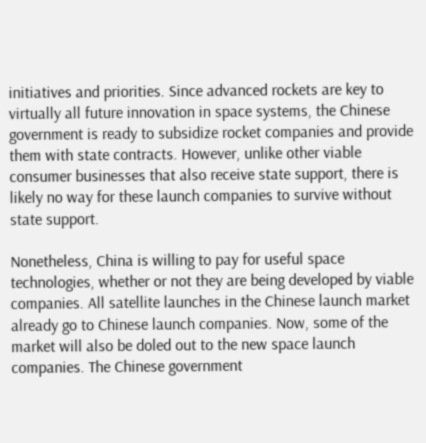initiatives and priorities. Since advanced rockets are key to virtually all future innovation in space systems, the Chinese government is ready to subsidize rocket companies and provide them with state contracts. However, unlike other viable consumer businesses that also receive state support, there is likely no way for these launch companies to survive without state support.

Nonetheless, China is willing to pay for useful space technologies, whether or not they are being developed by viable companies. All satellite launches in the Chinese launch market already go to Chinese launch companies. Now, some of the market will also be doled out to the new space launch companies. The Chinese government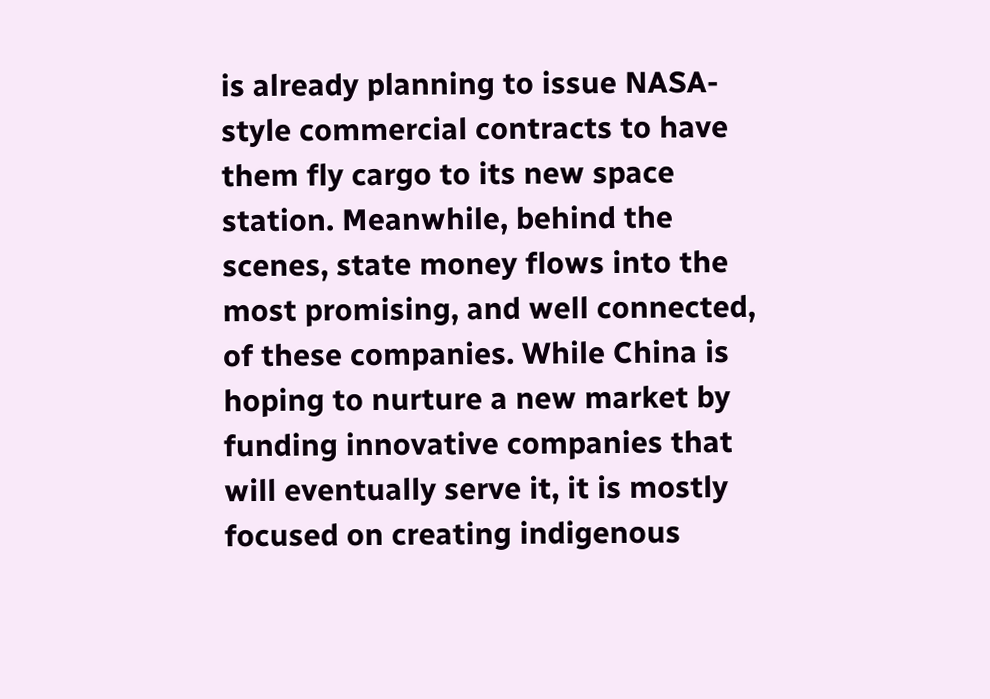is already planning to issue NASA-style commercial contracts to have them fly cargo to its new space station. Meanwhile, behind the scenes, state money flows into the most promising, and well connected, of these companies. While China is hoping to nurture a new market by funding innovative companies that will eventually serve it, it is mostly focused on creating indigenous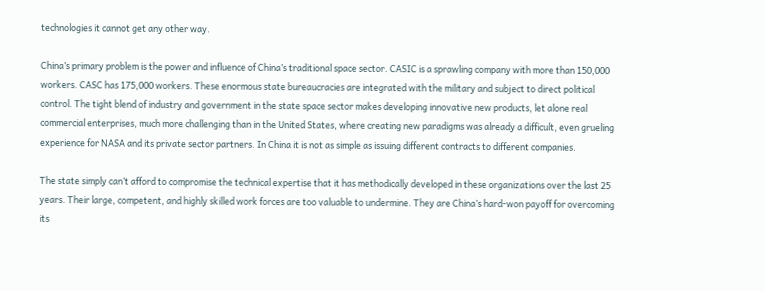technologies it cannot get any other way.

China’s primary problem is the power and influence of China’s traditional space sector. CASIC is a sprawling company with more than 150,000 workers. CASC has 175,000 workers. These enormous state bureaucracies are integrated with the military and subject to direct political control. The tight blend of industry and government in the state space sector makes developing innovative new products, let alone real commercial enterprises, much more challenging than in the United States, where creating new paradigms was already a difficult, even grueling experience for NASA and its private sector partners. In China it is not as simple as issuing different contracts to different companies.

The state simply can’t afford to compromise the technical expertise that it has methodically developed in these organizations over the last 25 years. Their large, competent, and highly skilled work forces are too valuable to undermine. They are China’s hard-won payoff for overcoming its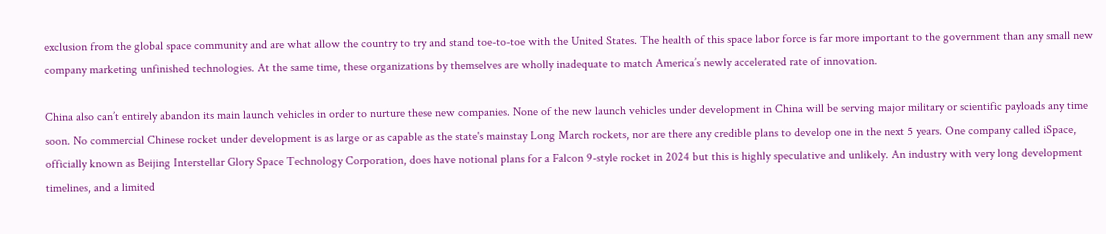exclusion from the global space community and are what allow the country to try and stand toe-to-toe with the United States. The health of this space labor force is far more important to the government than any small new company marketing unfinished technologies. At the same time, these organizations by themselves are wholly inadequate to match America’s newly accelerated rate of innovation.

China also can’t entirely abandon its main launch vehicles in order to nurture these new companies. None of the new launch vehicles under development in China will be serving major military or scientific payloads any time soon. No commercial Chinese rocket under development is as large or as capable as the state's mainstay Long March rockets, nor are there any credible plans to develop one in the next 5 years. One company called iSpace, officially known as Beijing Interstellar Glory Space Technology Corporation, does have notional plans for a Falcon 9-style rocket in 2024 but this is highly speculative and unlikely. An industry with very long development timelines, and a limited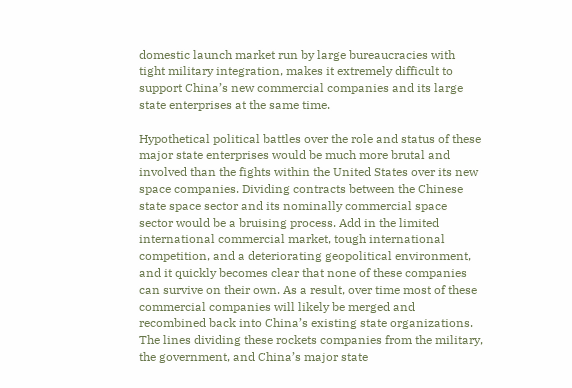domestic launch market run by large bureaucracies with tight military integration, makes it extremely difficult to support China’s new commercial companies and its large state enterprises at the same time.

Hypothetical political battles over the role and status of these major state enterprises would be much more brutal and involved than the fights within the United States over its new space companies. Dividing contracts between the Chinese state space sector and its nominally commercial space sector would be a bruising process. Add in the limited international commercial market, tough international competition, and a deteriorating geopolitical environment, and it quickly becomes clear that none of these companies can survive on their own. As a result, over time most of these commercial companies will likely be merged and recombined back into China’s existing state organizations. The lines dividing these rockets companies from the military, the government, and China’s major state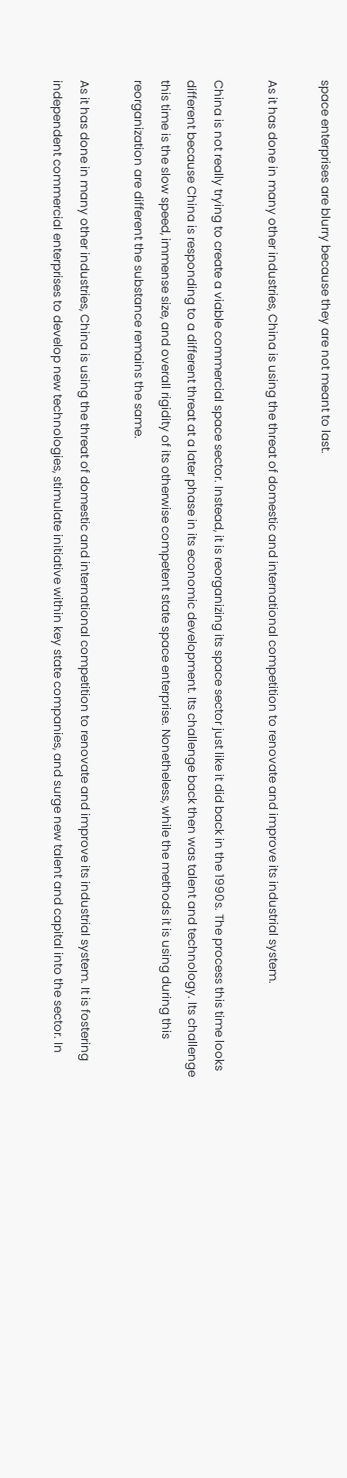space enterprises are blurry because they are not meant to last.

As it has done in many other industries, China is using the threat of domestic and international competition to renovate and improve its industrial system.

China is not really trying to create a viable commercial space sector. Instead, it is reorganizing its space sector just like it did back in the 1990s. The process this time looks different because China is responding to a different threat at a later phase in its economic development. Its challenge back then was talent and technology. Its challenge this time is the slow speed, immense size, and overall rigidity of its otherwise competent state space enterprise. Nonetheless, while the methods it is using during this reorganization are different the substance remains the same.

As it has done in many other industries, China is using the threat of domestic and international competition to renovate and improve its industrial system. It is fostering independent commercial enterprises to develop new technologies, stimulate initiative within key state companies, and surge new talent and capital into the sector. In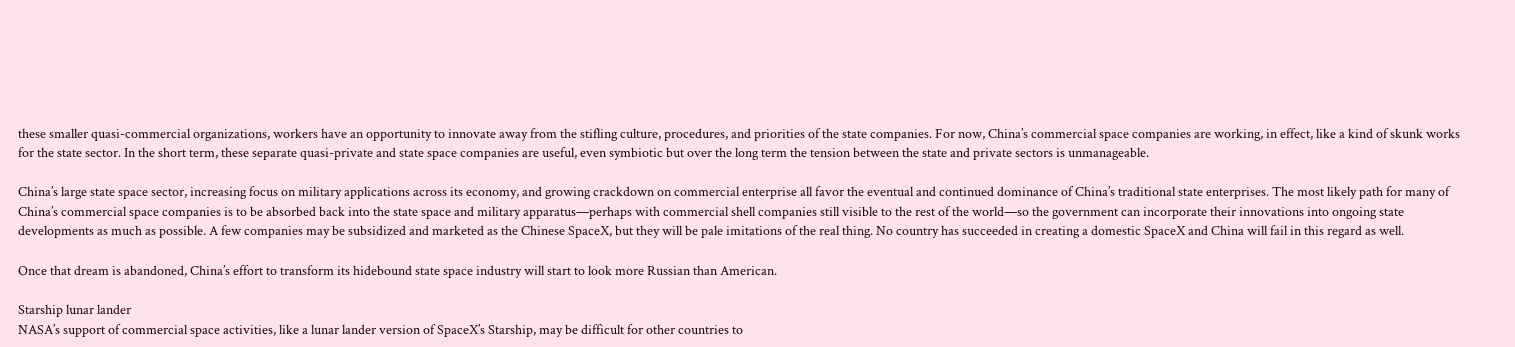these smaller quasi-commercial organizations, workers have an opportunity to innovate away from the stifling culture, procedures, and priorities of the state companies. For now, China’s commercial space companies are working, in effect, like a kind of skunk works for the state sector. In the short term, these separate quasi-private and state space companies are useful, even symbiotic but over the long term the tension between the state and private sectors is unmanageable.

China’s large state space sector, increasing focus on military applications across its economy, and growing crackdown on commercial enterprise all favor the eventual and continued dominance of China’s traditional state enterprises. The most likely path for many of China’s commercial space companies is to be absorbed back into the state space and military apparatus—perhaps with commercial shell companies still visible to the rest of the world—so the government can incorporate their innovations into ongoing state developments as much as possible. A few companies may be subsidized and marketed as the Chinese SpaceX, but they will be pale imitations of the real thing. No country has succeeded in creating a domestic SpaceX and China will fail in this regard as well.

Once that dream is abandoned, China’s effort to transform its hidebound state space industry will start to look more Russian than American.

Starship lunar lander
NASA’s support of commercial space activities, like a lunar lander version of SpaceX’s Starship, may be difficult for other countries to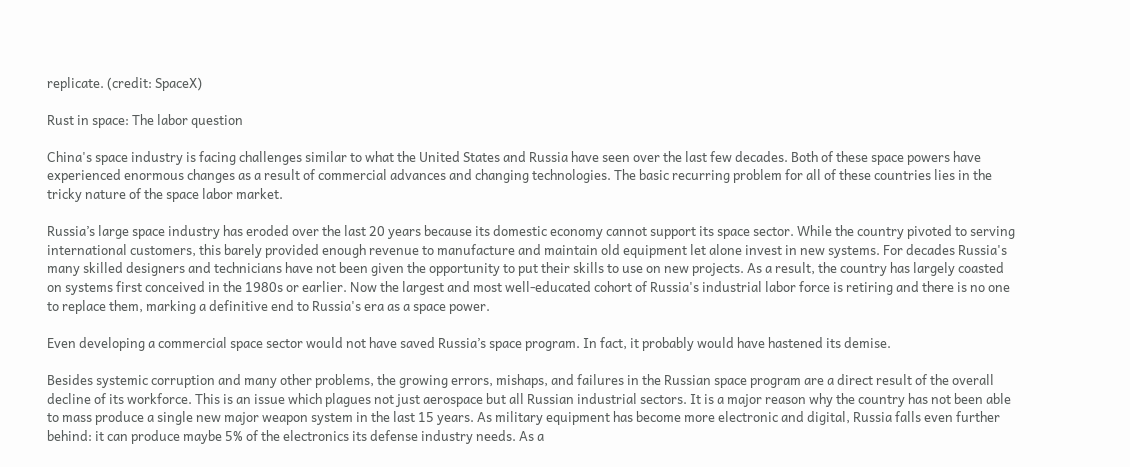replicate. (credit: SpaceX)

Rust in space: The labor question

China's space industry is facing challenges similar to what the United States and Russia have seen over the last few decades. Both of these space powers have experienced enormous changes as a result of commercial advances and changing technologies. The basic recurring problem for all of these countries lies in the tricky nature of the space labor market.

Russia’s large space industry has eroded over the last 20 years because its domestic economy cannot support its space sector. While the country pivoted to serving international customers, this barely provided enough revenue to manufacture and maintain old equipment let alone invest in new systems. For decades Russia's many skilled designers and technicians have not been given the opportunity to put their skills to use on new projects. As a result, the country has largely coasted on systems first conceived in the 1980s or earlier. Now the largest and most well-educated cohort of Russia's industrial labor force is retiring and there is no one to replace them, marking a definitive end to Russia's era as a space power.

Even developing a commercial space sector would not have saved Russia’s space program. In fact, it probably would have hastened its demise.

Besides systemic corruption and many other problems, the growing errors, mishaps, and failures in the Russian space program are a direct result of the overall decline of its workforce. This is an issue which plagues not just aerospace but all Russian industrial sectors. It is a major reason why the country has not been able to mass produce a single new major weapon system in the last 15 years. As military equipment has become more electronic and digital, Russia falls even further behind: it can produce maybe 5% of the electronics its defense industry needs. As a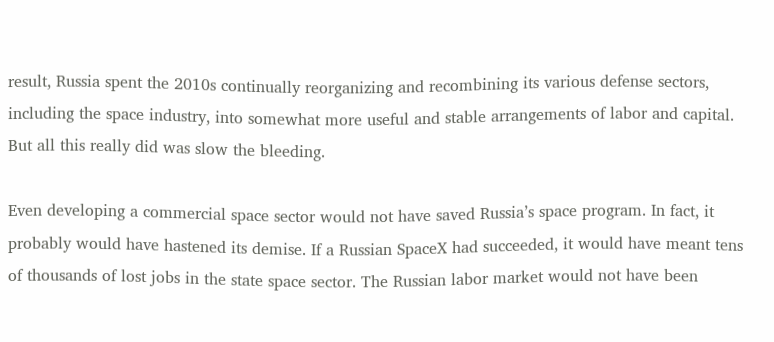result, Russia spent the 2010s continually reorganizing and recombining its various defense sectors, including the space industry, into somewhat more useful and stable arrangements of labor and capital. But all this really did was slow the bleeding.

Even developing a commercial space sector would not have saved Russia’s space program. In fact, it probably would have hastened its demise. If a Russian SpaceX had succeeded, it would have meant tens of thousands of lost jobs in the state space sector. The Russian labor market would not have been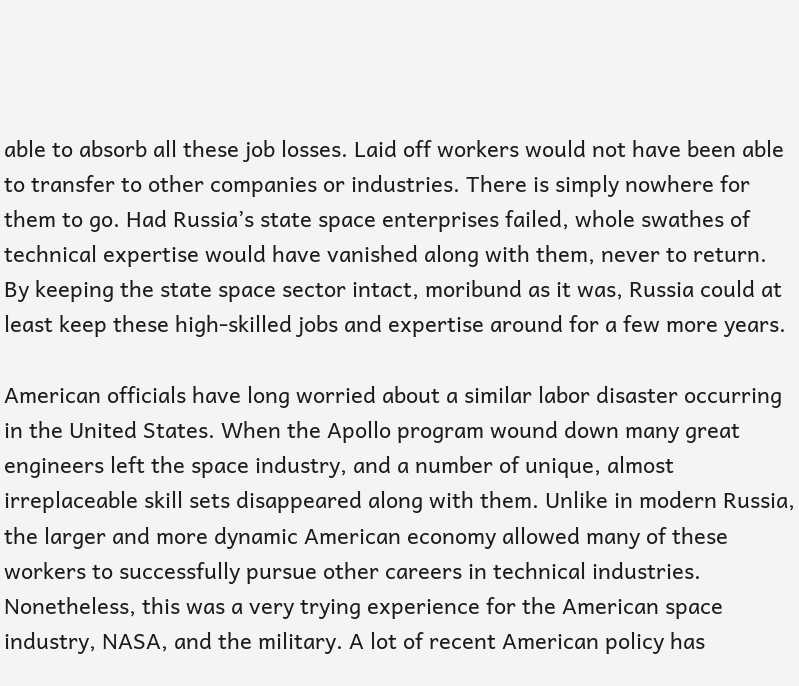able to absorb all these job losses. Laid off workers would not have been able to transfer to other companies or industries. There is simply nowhere for them to go. Had Russia’s state space enterprises failed, whole swathes of technical expertise would have vanished along with them, never to return. By keeping the state space sector intact, moribund as it was, Russia could at least keep these high-skilled jobs and expertise around for a few more years.

American officials have long worried about a similar labor disaster occurring in the United States. When the Apollo program wound down many great engineers left the space industry, and a number of unique, almost irreplaceable skill sets disappeared along with them. Unlike in modern Russia, the larger and more dynamic American economy allowed many of these workers to successfully pursue other careers in technical industries. Nonetheless, this was a very trying experience for the American space industry, NASA, and the military. A lot of recent American policy has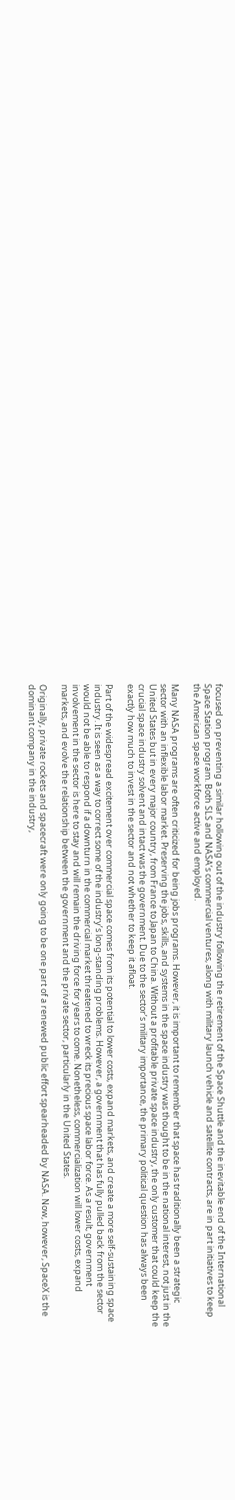focused on preventing a similar hollowing out of the industry following the retirement of the Space Shuttle and the inevitable end of the International Space Station program. Both SLS and NASA’s commercial ventures, along with military launch vehicle and satellite contracts, are in part initiatives to keep the American space workforce active and employed.

Many NASA programs are often criticized for being jobs programs. However, it is important to remember that space has traditionally been a strategic sector with an inflexible labor market. Preserving the jobs, skills, and systems in the space industry was thought to be in the national interest, not just in the United States but in every major country, from France to Japan to China. Without a profitable private space industry, the only customer that could keep the crucial space industry solvent and intact was the government. Due to the sector’s military importance, the primary political question has always been exactly how much to invest in the sector and not whether to keep it afloat.

Part of the widespread excitement over commercial space comes from its potential to lower costs, expand markets, and create a more self-sustaining space industry. It is seen as a way to correct some of the industry’s long-standing problems. However, a government that has fully pulled back from the sector would not be able to respond if a downturn in the commercial market threatened to wreck its precious space labor force. As a result, government involvement in the sector is here to stay and will remain the driving force for years to come. Nonetheless, commercialization will lower costs, expand markets, and evolve the relationship between the government and the private sector, particularly in the United States.

Originally, private rockets and spacecraft were only going to be one part of a renewed public effort spearheaded by NASA. Now, however, SpaceX is the dominant company in the industry,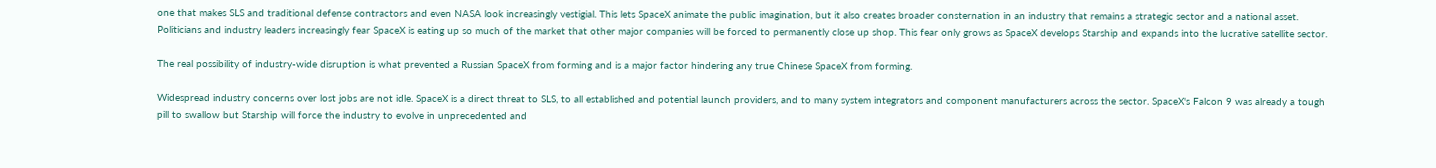one that makes SLS and traditional defense contractors and even NASA look increasingly vestigial. This lets SpaceX animate the public imagination, but it also creates broader consternation in an industry that remains a strategic sector and a national asset. Politicians and industry leaders increasingly fear SpaceX is eating up so much of the market that other major companies will be forced to permanently close up shop. This fear only grows as SpaceX develops Starship and expands into the lucrative satellite sector.

The real possibility of industry-wide disruption is what prevented a Russian SpaceX from forming and is a major factor hindering any true Chinese SpaceX from forming.

Widespread industry concerns over lost jobs are not idle. SpaceX is a direct threat to SLS, to all established and potential launch providers, and to many system integrators and component manufacturers across the sector. SpaceX's Falcon 9 was already a tough pill to swallow but Starship will force the industry to evolve in unprecedented and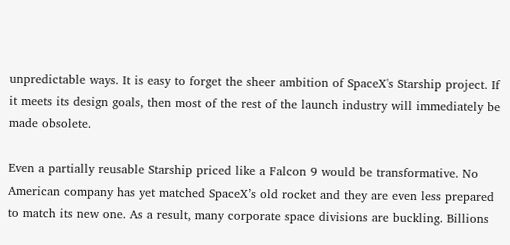unpredictable ways. It is easy to forget the sheer ambition of SpaceX's Starship project. If it meets its design goals, then most of the rest of the launch industry will immediately be made obsolete.

Even a partially reusable Starship priced like a Falcon 9 would be transformative. No American company has yet matched SpaceX’s old rocket and they are even less prepared to match its new one. As a result, many corporate space divisions are buckling. Billions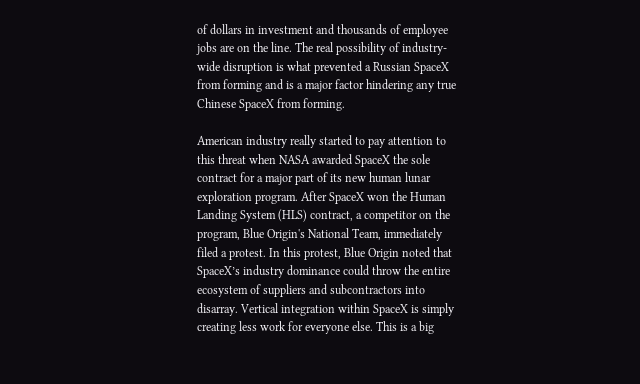of dollars in investment and thousands of employee jobs are on the line. The real possibility of industry-wide disruption is what prevented a Russian SpaceX from forming and is a major factor hindering any true Chinese SpaceX from forming.

American industry really started to pay attention to this threat when NASA awarded SpaceX the sole contract for a major part of its new human lunar exploration program. After SpaceX won the Human Landing System (HLS) contract, a competitor on the program, Blue Origin's National Team, immediately filed a protest. In this protest, Blue Origin noted that SpaceX’s industry dominance could throw the entire ecosystem of suppliers and subcontractors into disarray. Vertical integration within SpaceX is simply creating less work for everyone else. This is a big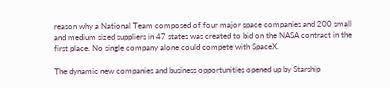reason why a National Team composed of four major space companies and 200 small and medium sized suppliers in 47 states was created to bid on the NASA contract in the first place. No single company alone could compete with SpaceX.

The dynamic new companies and business opportunities opened up by Starship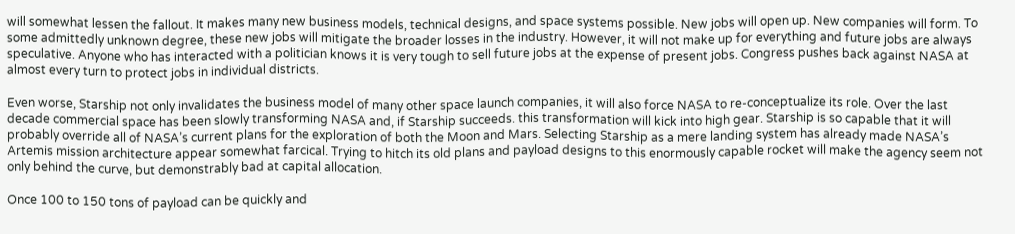will somewhat lessen the fallout. It makes many new business models, technical designs, and space systems possible. New jobs will open up. New companies will form. To some admittedly unknown degree, these new jobs will mitigate the broader losses in the industry. However, it will not make up for everything and future jobs are always speculative. Anyone who has interacted with a politician knows it is very tough to sell future jobs at the expense of present jobs. Congress pushes back against NASA at almost every turn to protect jobs in individual districts.

Even worse, Starship not only invalidates the business model of many other space launch companies, it will also force NASA to re-conceptualize its role. Over the last decade commercial space has been slowly transforming NASA and, if Starship succeeds. this transformation will kick into high gear. Starship is so capable that it will probably override all of NASA’s current plans for the exploration of both the Moon and Mars. Selecting Starship as a mere landing system has already made NASA’s Artemis mission architecture appear somewhat farcical. Trying to hitch its old plans and payload designs to this enormously capable rocket will make the agency seem not only behind the curve, but demonstrably bad at capital allocation.

Once 100 to 150 tons of payload can be quickly and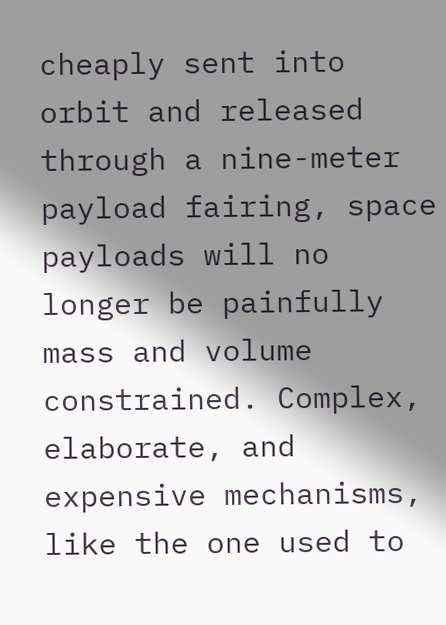cheaply sent into orbit and released through a nine-meter payload fairing, space payloads will no longer be painfully mass and volume constrained. Complex, elaborate, and expensive mechanisms, like the one used to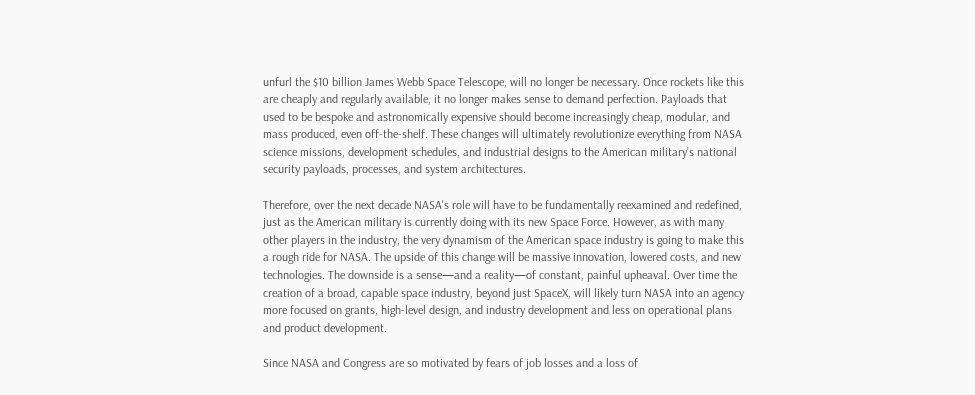unfurl the $10 billion James Webb Space Telescope, will no longer be necessary. Once rockets like this are cheaply and regularly available, it no longer makes sense to demand perfection. Payloads that used to be bespoke and astronomically expensive should become increasingly cheap, modular, and mass produced, even off-the-shelf. These changes will ultimately revolutionize everything from NASA science missions, development schedules, and industrial designs to the American military’s national security payloads, processes, and system architectures.

Therefore, over the next decade NASA's role will have to be fundamentally reexamined and redefined, just as the American military is currently doing with its new Space Force. However, as with many other players in the industry, the very dynamism of the American space industry is going to make this a rough ride for NASA. The upside of this change will be massive innovation, lowered costs, and new technologies. The downside is a sense—and a reality—of constant, painful upheaval. Over time the creation of a broad, capable space industry, beyond just SpaceX, will likely turn NASA into an agency more focused on grants, high-level design, and industry development and less on operational plans and product development.

Since NASA and Congress are so motivated by fears of job losses and a loss of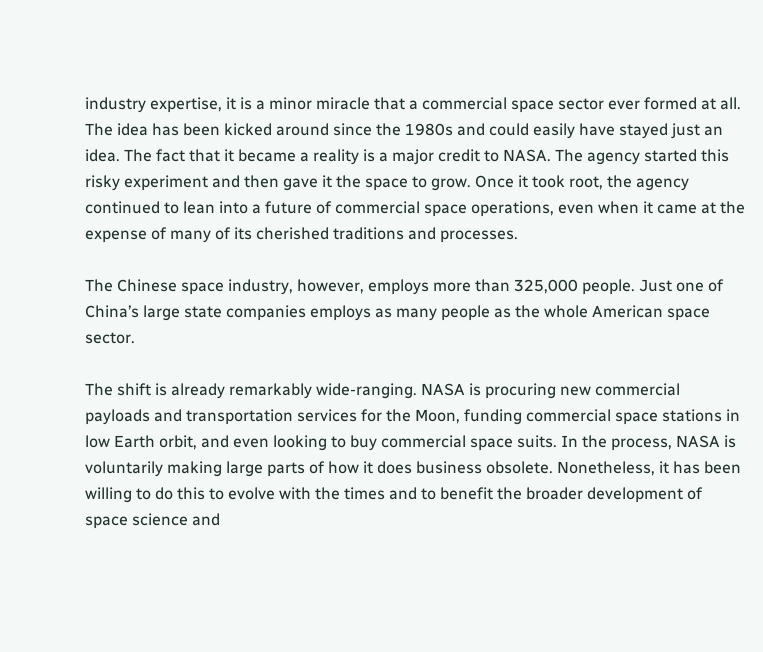industry expertise, it is a minor miracle that a commercial space sector ever formed at all. The idea has been kicked around since the 1980s and could easily have stayed just an idea. The fact that it became a reality is a major credit to NASA. The agency started this risky experiment and then gave it the space to grow. Once it took root, the agency continued to lean into a future of commercial space operations, even when it came at the expense of many of its cherished traditions and processes.

The Chinese space industry, however, employs more than 325,000 people. Just one of China’s large state companies employs as many people as the whole American space sector.

The shift is already remarkably wide-ranging. NASA is procuring new commercial payloads and transportation services for the Moon, funding commercial space stations in low Earth orbit, and even looking to buy commercial space suits. In the process, NASA is voluntarily making large parts of how it does business obsolete. Nonetheless, it has been willing to do this to evolve with the times and to benefit the broader development of space science and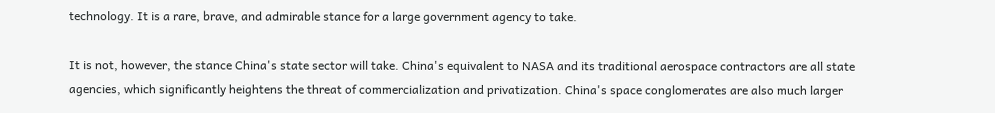technology. It is a rare, brave, and admirable stance for a large government agency to take.

It is not, however, the stance China's state sector will take. China's equivalent to NASA and its traditional aerospace contractors are all state agencies, which significantly heightens the threat of commercialization and privatization. China's space conglomerates are also much larger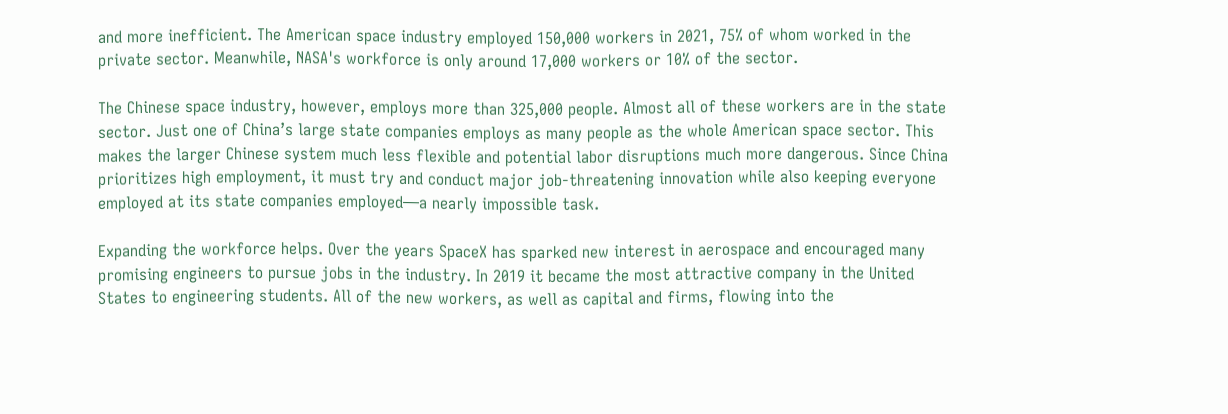and more inefficient. The American space industry employed 150,000 workers in 2021, 75% of whom worked in the private sector. Meanwhile, NASA's workforce is only around 17,000 workers or 10% of the sector.

The Chinese space industry, however, employs more than 325,000 people. Almost all of these workers are in the state sector. Just one of China’s large state companies employs as many people as the whole American space sector. This makes the larger Chinese system much less flexible and potential labor disruptions much more dangerous. Since China prioritizes high employment, it must try and conduct major job-threatening innovation while also keeping everyone employed at its state companies employed—a nearly impossible task.

Expanding the workforce helps. Over the years SpaceX has sparked new interest in aerospace and encouraged many promising engineers to pursue jobs in the industry. In 2019 it became the most attractive company in the United States to engineering students. All of the new workers, as well as capital and firms, flowing into the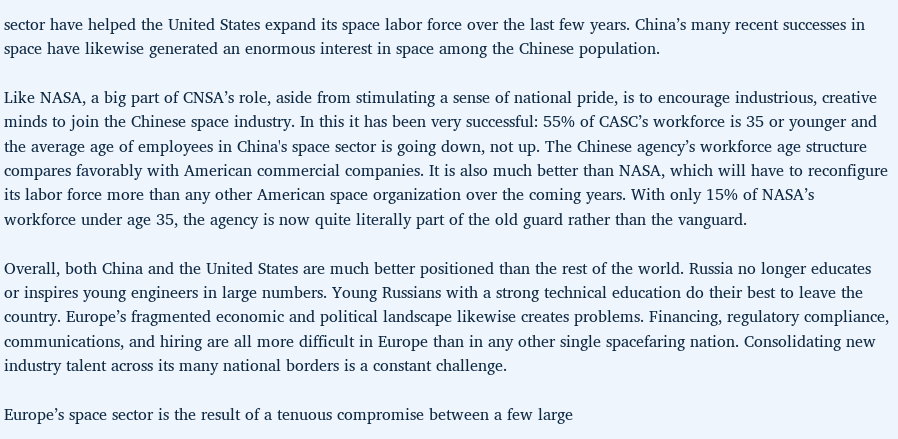sector have helped the United States expand its space labor force over the last few years. China’s many recent successes in space have likewise generated an enormous interest in space among the Chinese population.

Like NASA, a big part of CNSA’s role, aside from stimulating a sense of national pride, is to encourage industrious, creative minds to join the Chinese space industry. In this it has been very successful: 55% of CASC’s workforce is 35 or younger and the average age of employees in China's space sector is going down, not up. The Chinese agency’s workforce age structure compares favorably with American commercial companies. It is also much better than NASA, which will have to reconfigure its labor force more than any other American space organization over the coming years. With only 15% of NASA’s workforce under age 35, the agency is now quite literally part of the old guard rather than the vanguard.

Overall, both China and the United States are much better positioned than the rest of the world. Russia no longer educates or inspires young engineers in large numbers. Young Russians with a strong technical education do their best to leave the country. Europe’s fragmented economic and political landscape likewise creates problems. Financing, regulatory compliance, communications, and hiring are all more difficult in Europe than in any other single spacefaring nation. Consolidating new industry talent across its many national borders is a constant challenge.

Europe’s space sector is the result of a tenuous compromise between a few large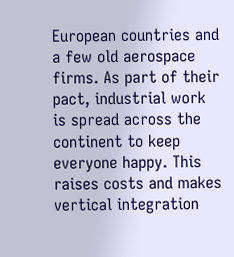European countries and a few old aerospace firms. As part of their pact, industrial work is spread across the continent to keep everyone happy. This raises costs and makes vertical integration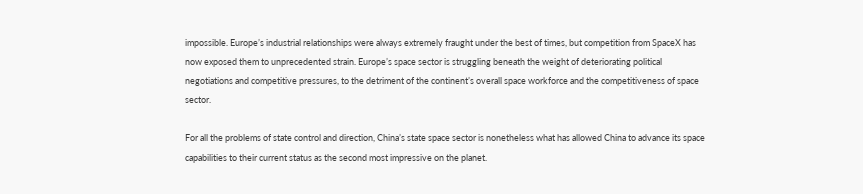impossible. Europe’s industrial relationships were always extremely fraught under the best of times, but competition from SpaceX has now exposed them to unprecedented strain. Europe’s space sector is struggling beneath the weight of deteriorating political negotiations and competitive pressures, to the detriment of the continent’s overall space workforce and the competitiveness of space sector.

For all the problems of state control and direction, China’s state space sector is nonetheless what has allowed China to advance its space capabilities to their current status as the second most impressive on the planet.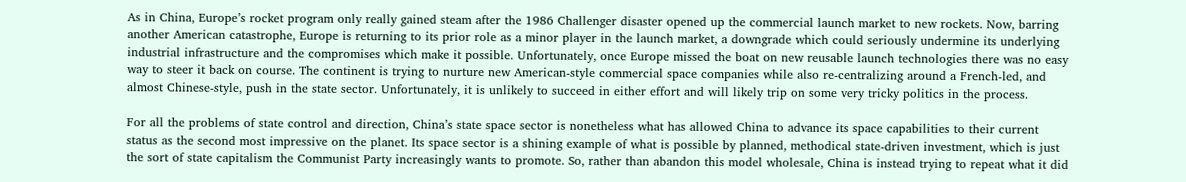As in China, Europe’s rocket program only really gained steam after the 1986 Challenger disaster opened up the commercial launch market to new rockets. Now, barring another American catastrophe, Europe is returning to its prior role as a minor player in the launch market, a downgrade which could seriously undermine its underlying industrial infrastructure and the compromises which make it possible. Unfortunately, once Europe missed the boat on new reusable launch technologies there was no easy way to steer it back on course. The continent is trying to nurture new American-style commercial space companies while also re-centralizing around a French-led, and almost Chinese-style, push in the state sector. Unfortunately, it is unlikely to succeed in either effort and will likely trip on some very tricky politics in the process.

For all the problems of state control and direction, China’s state space sector is nonetheless what has allowed China to advance its space capabilities to their current status as the second most impressive on the planet. Its space sector is a shining example of what is possible by planned, methodical state-driven investment, which is just the sort of state capitalism the Communist Party increasingly wants to promote. So, rather than abandon this model wholesale, China is instead trying to repeat what it did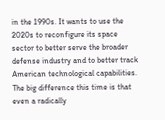in the 1990s. It wants to use the 2020s to reconfigure its space sector to better serve the broader defense industry and to better track American technological capabilities. The big difference this time is that even a radically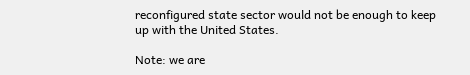reconfigured state sector would not be enough to keep up with the United States.

Note: we are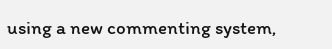using a new commenting system,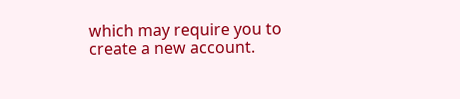which may require you to create a new account.